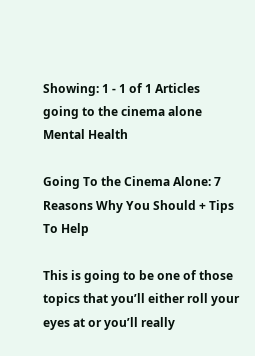Showing: 1 - 1 of 1 Articles
going to the cinema alone
Mental Health

Going To the Cinema Alone: 7 Reasons Why You Should + Tips To Help

This is going to be one of those topics that you’ll either roll your eyes at or you’ll really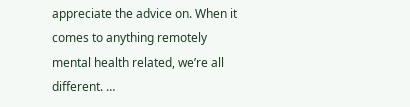appreciate the advice on. When it comes to anything remotely mental health related, we’re all different. …